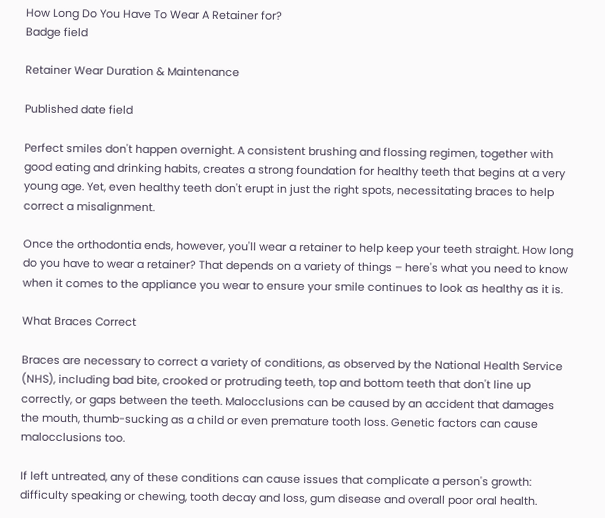How Long Do You Have To Wear A Retainer for?
Badge field

Retainer Wear Duration & Maintenance

Published date field

Perfect smiles don't happen overnight. A consistent brushing and flossing regimen, together with good eating and drinking habits, creates a strong foundation for healthy teeth that begins at a very young age. Yet, even healthy teeth don't erupt in just the right spots, necessitating braces to help correct a misalignment.

Once the orthodontia ends, however, you'll wear a retainer to help keep your teeth straight. How long do you have to wear a retainer? That depends on a variety of things – here's what you need to know when it comes to the appliance you wear to ensure your smile continues to look as healthy as it is.

What Braces Correct

Braces are necessary to correct a variety of conditions, as observed by the National Health Service (NHS), including bad bite, crooked or protruding teeth, top and bottom teeth that don't line up correctly, or gaps between the teeth. Malocclusions can be caused by an accident that damages the mouth, thumb-sucking as a child or even premature tooth loss. Genetic factors can cause malocclusions too.

If left untreated, any of these conditions can cause issues that complicate a person's growth: difficulty speaking or chewing, tooth decay and loss, gum disease and overall poor oral health.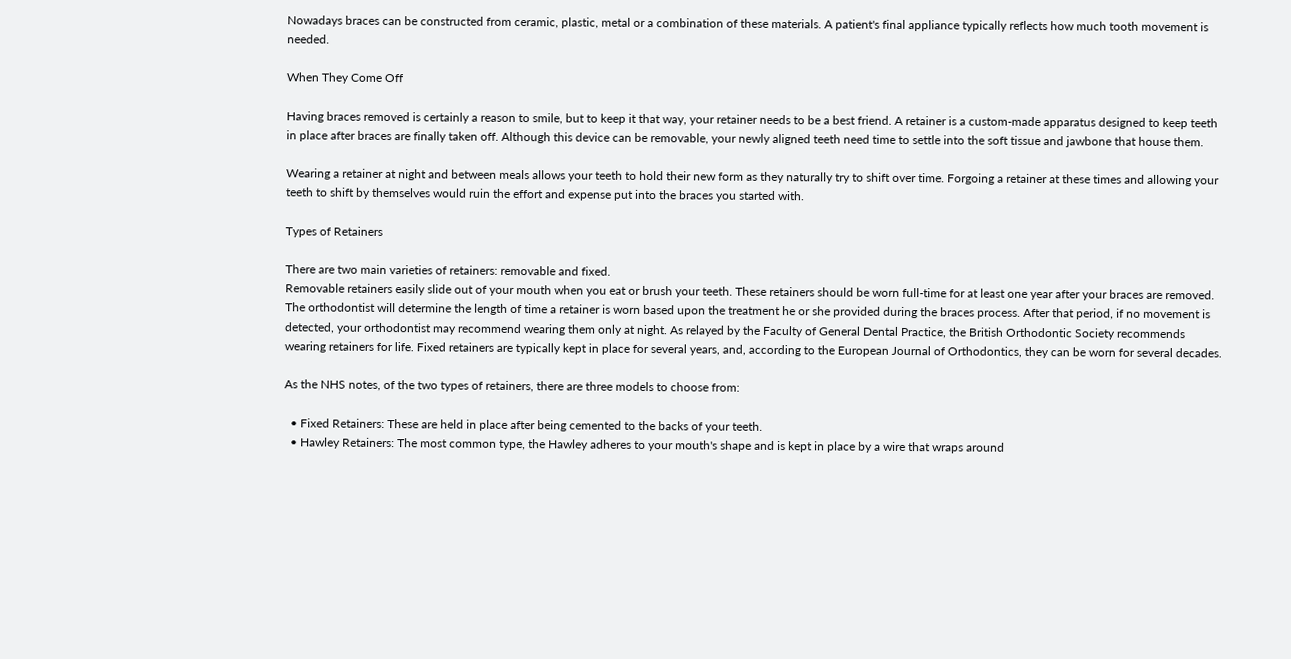Nowadays braces can be constructed from ceramic, plastic, metal or a combination of these materials. A patient's final appliance typically reflects how much tooth movement is needed.

When They Come Off

Having braces removed is certainly a reason to smile, but to keep it that way, your retainer needs to be a best friend. A retainer is a custom-made apparatus designed to keep teeth in place after braces are finally taken off. Although this device can be removable, your newly aligned teeth need time to settle into the soft tissue and jawbone that house them.

Wearing a retainer at night and between meals allows your teeth to hold their new form as they naturally try to shift over time. Forgoing a retainer at these times and allowing your teeth to shift by themselves would ruin the effort and expense put into the braces you started with.

Types of Retainers

There are two main varieties of retainers: removable and fixed.
Removable retainers easily slide out of your mouth when you eat or brush your teeth. These retainers should be worn full-time for at least one year after your braces are removed. The orthodontist will determine the length of time a retainer is worn based upon the treatment he or she provided during the braces process. After that period, if no movement is detected, your orthodontist may recommend wearing them only at night. As relayed by the Faculty of General Dental Practice, the British Orthodontic Society recommends wearing retainers for life. Fixed retainers are typically kept in place for several years, and, according to the European Journal of Orthodontics, they can be worn for several decades.

As the NHS notes, of the two types of retainers, there are three models to choose from:

  • Fixed Retainers: These are held in place after being cemented to the backs of your teeth.
  • Hawley Retainers: The most common type, the Hawley adheres to your mouth's shape and is kept in place by a wire that wraps around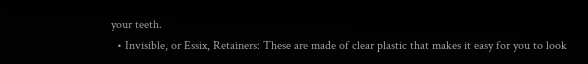your teeth.
  • Invisible, or Essix, Retainers: These are made of clear plastic that makes it easy for you to look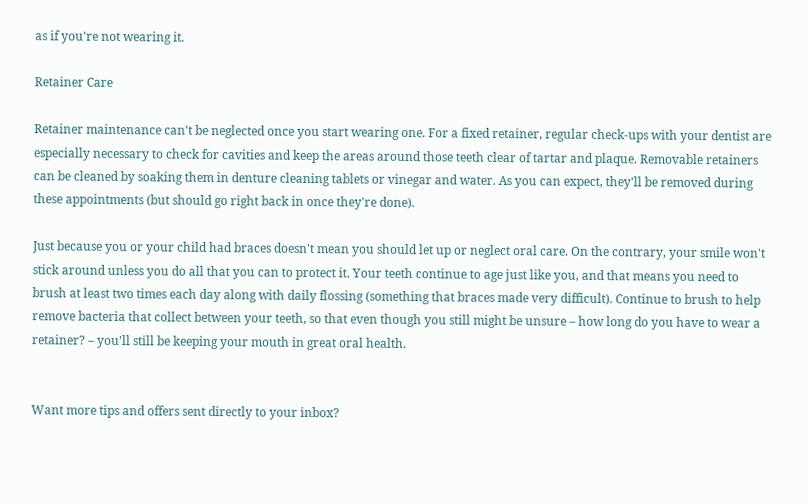as if you're not wearing it.

Retainer Care

Retainer maintenance can't be neglected once you start wearing one. For a fixed retainer, regular check-ups with your dentist are especially necessary to check for cavities and keep the areas around those teeth clear of tartar and plaque. Removable retainers can be cleaned by soaking them in denture cleaning tablets or vinegar and water. As you can expect, they'll be removed during these appointments (but should go right back in once they're done).

Just because you or your child had braces doesn't mean you should let up or neglect oral care. On the contrary, your smile won't stick around unless you do all that you can to protect it. Your teeth continue to age just like you, and that means you need to brush at least two times each day along with daily flossing (something that braces made very difficult). Continue to brush to help remove bacteria that collect between your teeth, so that even though you still might be unsure – how long do you have to wear a retainer? – you'll still be keeping your mouth in great oral health.


Want more tips and offers sent directly to your inbox?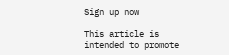Sign up now

This article is intended to promote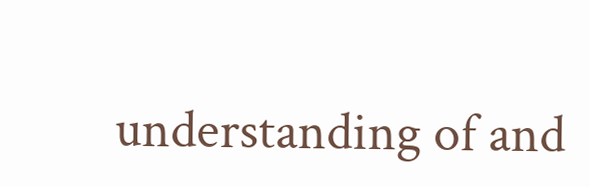understanding of and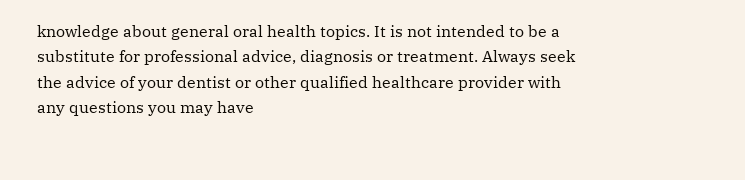knowledge about general oral health topics. It is not intended to be a substitute for professional advice, diagnosis or treatment. Always seek the advice of your dentist or other qualified healthcare provider with any questions you may have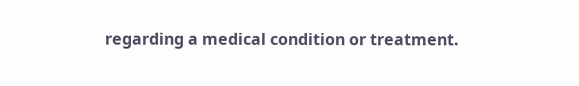regarding a medical condition or treatment.